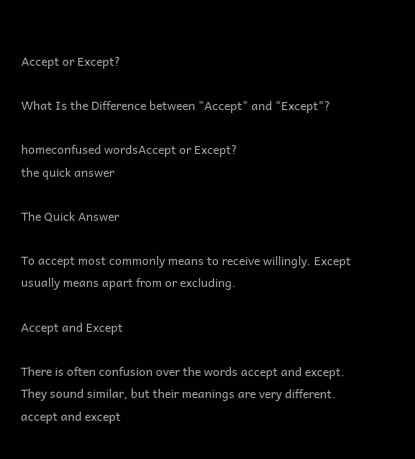Accept or Except?

What Is the Difference between "Accept" and "Except"?

homeconfused wordsAccept or Except?
the quick answer

The Quick Answer

To accept most commonly means to receive willingly. Except usually means apart from or excluding.

Accept and Except

There is often confusion over the words accept and except. They sound similar, but their meanings are very different.
accept and except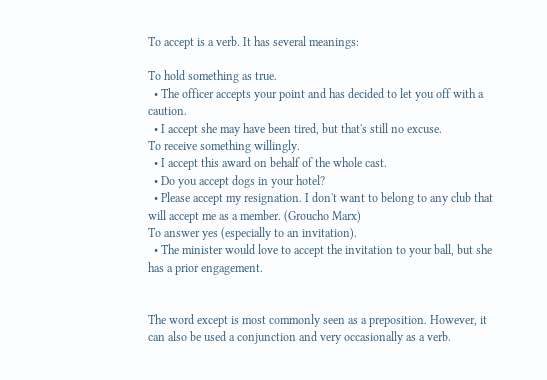To accept is a verb. It has several meanings:

To hold something as true.
  • The officer accepts your point and has decided to let you off with a caution.
  • I accept she may have been tired, but that's still no excuse.
To receive something willingly.
  • I accept this award on behalf of the whole cast.
  • Do you accept dogs in your hotel?
  • Please accept my resignation. I don't want to belong to any club that will accept me as a member. (Groucho Marx)
To answer yes (especially to an invitation).
  • The minister would love to accept the invitation to your ball, but she has a prior engagement.


The word except is most commonly seen as a preposition. However, it can also be used a conjunction and very occasionally as a verb.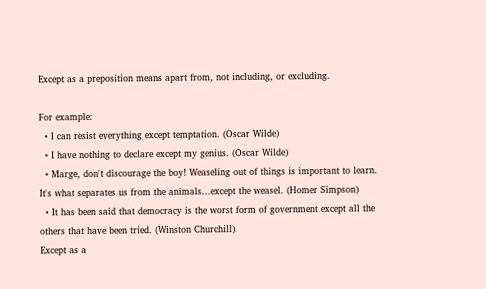Except as a preposition means apart from, not including, or excluding.

For example:
  • I can resist everything except temptation. (Oscar Wilde)
  • I have nothing to declare except my genius. (Oscar Wilde)
  • Marge, don't discourage the boy! Weaseling out of things is important to learn. It's what separates us from the animals...except the weasel. (Homer Simpson)
  • It has been said that democracy is the worst form of government except all the others that have been tried. (Winston Churchill)
Except as a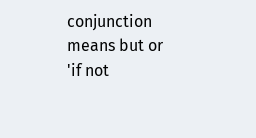conjunction means but or 'if not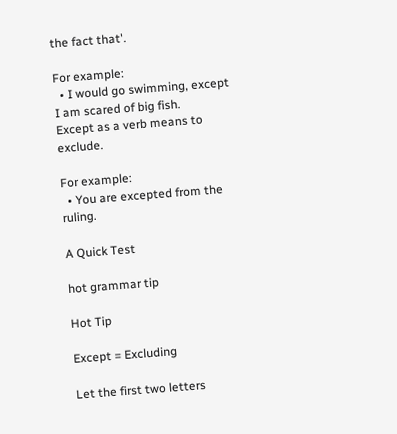the fact that'.

For example:
  • I would go swimming, except I am scared of big fish.
Except as a verb means to exclude.

For example:
  • You are excepted from the ruling.

A Quick Test

hot grammar tip

Hot Tip

Except = Excluding

Let the first two letters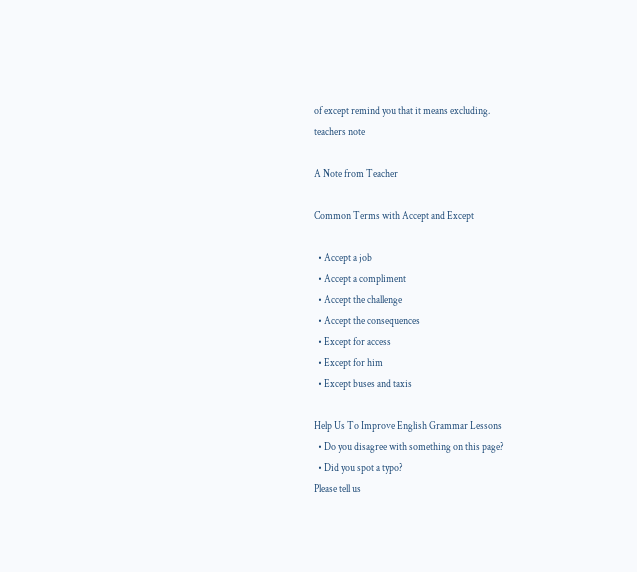of except remind you that it means excluding.
teachers note

A Note from Teacher

Common Terms with Accept and Except

  • Accept a job
  • Accept a compliment
  • Accept the challenge
  • Accept the consequences
  • Except for access
  • Except for him
  • Except buses and taxis

Help Us To Improve English Grammar Lessons
  • Do you disagree with something on this page?
  • Did you spot a typo?
Please tell us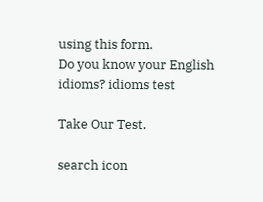using this form.
Do you know your English idioms? idioms test

Take Our Test.

search icon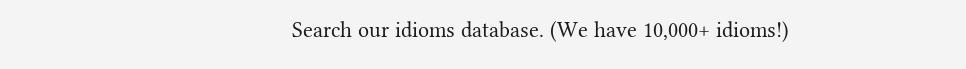Search our idioms database. (We have 10,000+ idioms!)